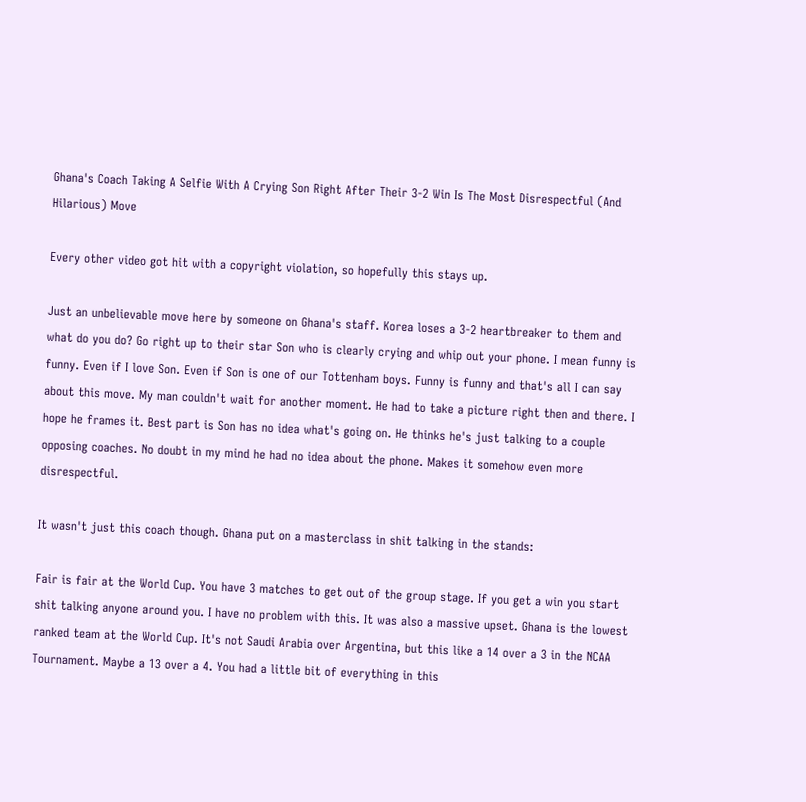Ghana's Coach Taking A Selfie With A Crying Son Right After Their 3-2 Win Is The Most Disrespectful (And Hilarious) Move

Every other video got hit with a copyright violation, so hopefully this stays up.

Just an unbelievable move here by someone on Ghana's staff. Korea loses a 3-2 heartbreaker to them and what do you do? Go right up to their star Son who is clearly crying and whip out your phone. I mean funny is funny. Even if I love Son. Even if Son is one of our Tottenham boys. Funny is funny and that's all I can say about this move. My man couldn't wait for another moment. He had to take a picture right then and there. I hope he frames it. Best part is Son has no idea what's going on. He thinks he's just talking to a couple opposing coaches. No doubt in my mind he had no idea about the phone. Makes it somehow even more disrespectful.

It wasn't just this coach though. Ghana put on a masterclass in shit talking in the stands:

Fair is fair at the World Cup. You have 3 matches to get out of the group stage. If you get a win you start shit talking anyone around you. I have no problem with this. It was also a massive upset. Ghana is the lowest ranked team at the World Cup. It's not Saudi Arabia over Argentina, but this like a 14 over a 3 in the NCAA Tournament. Maybe a 13 over a 4. You had a little bit of everything in this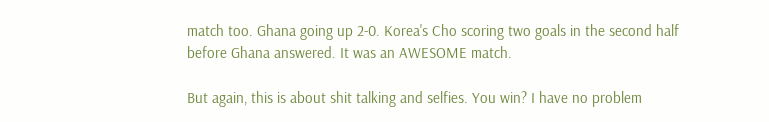match too. Ghana going up 2-0. Korea's Cho scoring two goals in the second half before Ghana answered. It was an AWESOME match.

But again, this is about shit talking and selfies. You win? I have no problem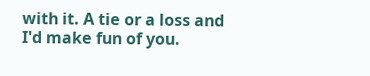with it. A tie or a loss and I'd make fun of you.